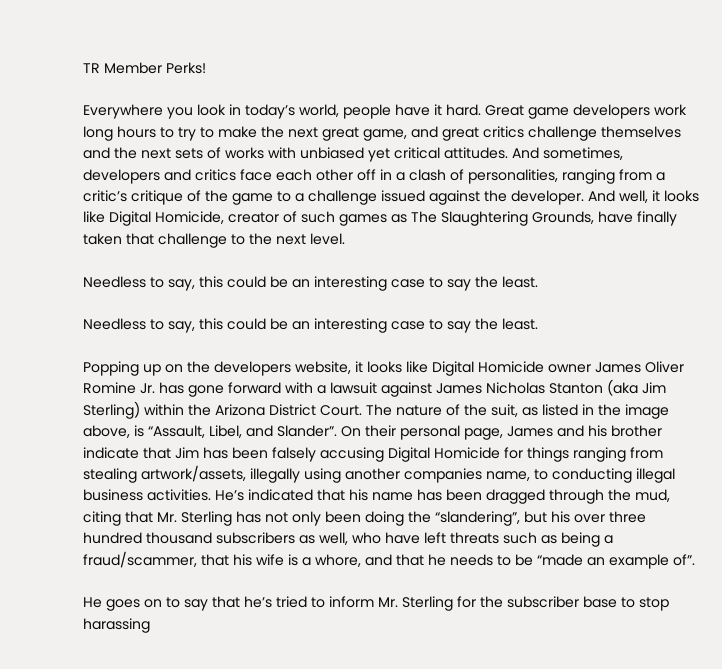TR Member Perks!

Everywhere you look in today’s world, people have it hard. Great game developers work long hours to try to make the next great game, and great critics challenge themselves and the next sets of works with unbiased yet critical attitudes. And sometimes, developers and critics face each other off in a clash of personalities, ranging from a critic’s critique of the game to a challenge issued against the developer. And well, it looks like Digital Homicide, creator of such games as The Slaughtering Grounds, have finally taken that challenge to the next level.

Needless to say, this could be an interesting case to say the least.

Needless to say, this could be an interesting case to say the least.

Popping up on the developers website, it looks like Digital Homicide owner James Oliver Romine Jr. has gone forward with a lawsuit against James Nicholas Stanton (aka Jim Sterling) within the Arizona District Court. The nature of the suit, as listed in the image above, is “Assault, Libel, and Slander”. On their personal page, James and his brother indicate that Jim has been falsely accusing Digital Homicide for things ranging from stealing artwork/assets, illegally using another companies name, to conducting illegal business activities. He’s indicated that his name has been dragged through the mud, citing that Mr. Sterling has not only been doing the “slandering”, but his over three hundred thousand subscribers as well, who have left threats such as being a fraud/scammer, that his wife is a whore, and that he needs to be “made an example of”.

He goes on to say that he’s tried to inform Mr. Sterling for the subscriber base to stop harassing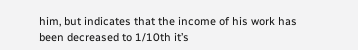him, but indicates that the income of his work has been decreased to 1/10th it’s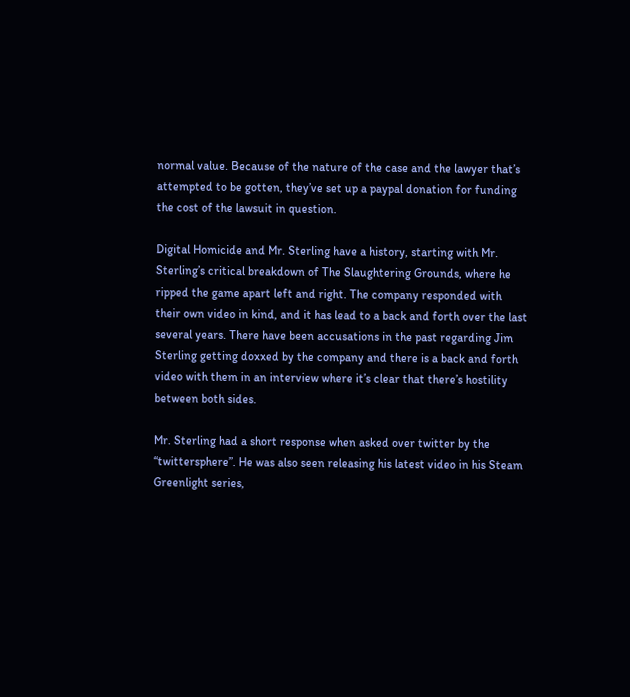normal value. Because of the nature of the case and the lawyer that’s attempted to be gotten, they’ve set up a paypal donation for funding the cost of the lawsuit in question.

Digital Homicide and Mr. Sterling have a history, starting with Mr. Sterling’s critical breakdown of The Slaughtering Grounds, where he ripped the game apart left and right. The company responded with their own video in kind, and it has lead to a back and forth over the last several years. There have been accusations in the past regarding Jim Sterling getting doxxed by the company and there is a back and forth video with them in an interview where it’s clear that there’s hostility between both sides.

Mr. Sterling had a short response when asked over twitter by the “twittersphere”. He was also seen releasing his latest video in his Steam Greenlight series,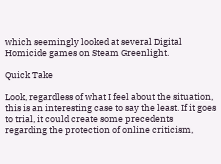which seemingly looked at several Digital Homicide games on Steam Greenlight.

Quick Take

Look, regardless of what I feel about the situation, this is an interesting case to say the least. If it goes to trial, it could create some precedents regarding the protection of online criticism,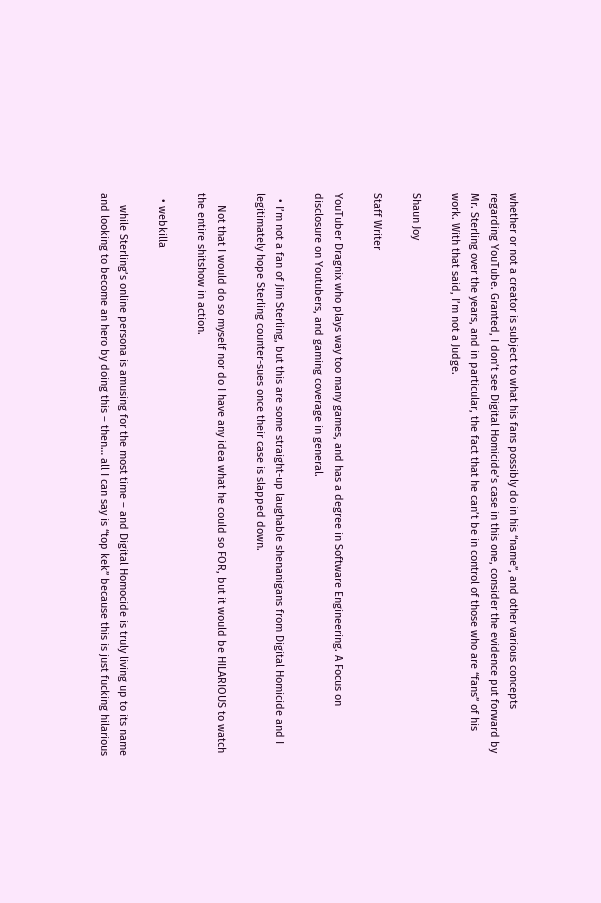whether or not a creator is subject to what his fans possibly do in his “name”, and other various concepts regarding YouTube. Granted, I don’t see Digital Homicide’s case in this one, consider the evidence put forward by Mr. Sterling over the years, and in particular, the fact that he can’t be in control of those who are “fans” of his work. With that said, I’m not a Judge.

Shaun Joy

Staff Writer

YouTuber Dragnix who plays way too many games, and has a degree in Software Engineering. A Focus on disclosure on Youtubers, and gaming coverage in general.

  • I’m not a fan of Jim Sterling, but this are some straight-up laughable shenanigans from Digital Homicide and I legitimately hope Sterling counter-sues once their case is slapped down.

    Not that I would do so myself nor do I have any idea what he could so FOR, but it would be HILARIOUS to watch the entire shitshow in action.

  • webkilla

    while Sterling’s online persona is amusing for the most time – and Digital Homocide is truly living up to its name and looking to become an hero by doing this – then… all I can say is “top kek” because this is just fucking hilarious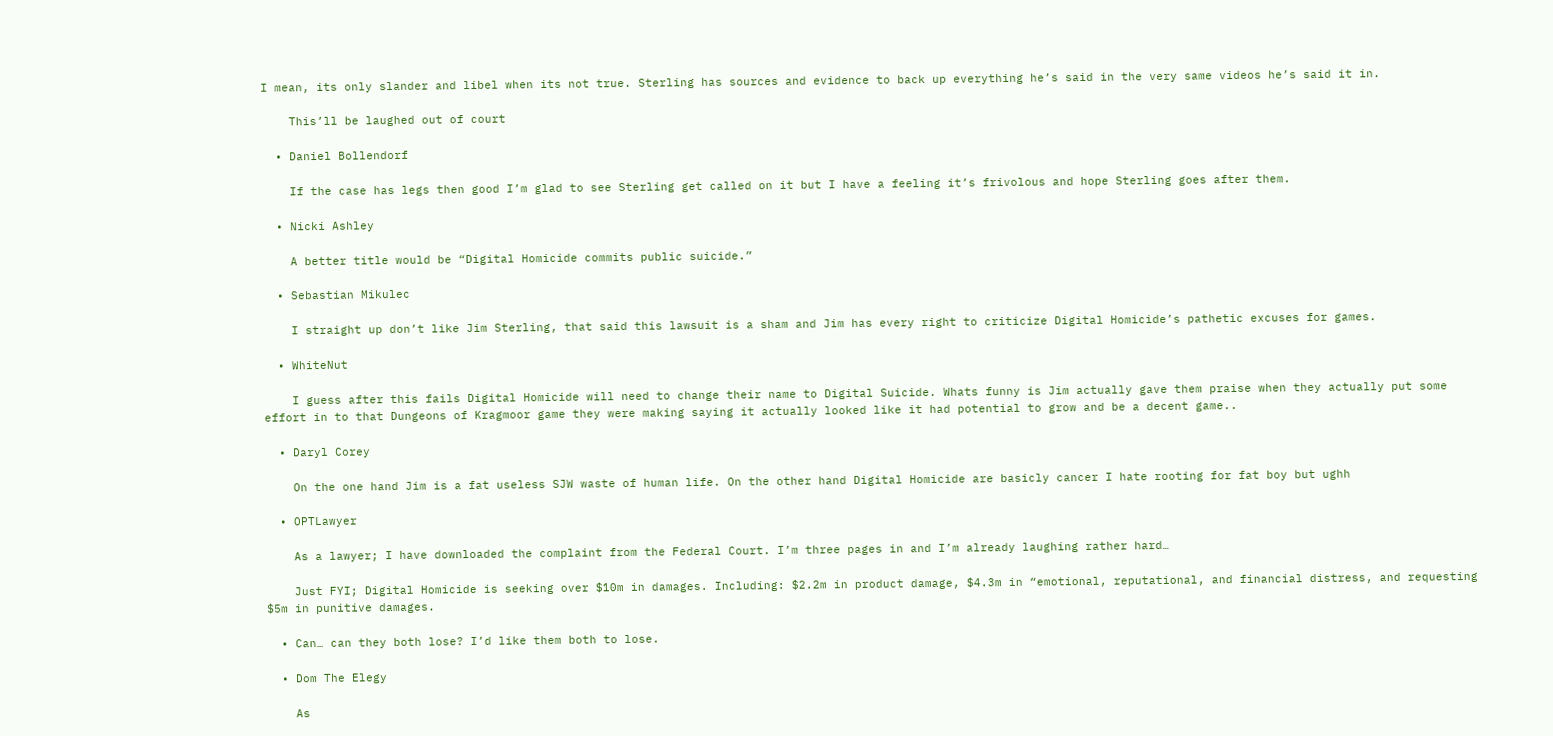I mean, its only slander and libel when its not true. Sterling has sources and evidence to back up everything he’s said in the very same videos he’s said it in.

    This’ll be laughed out of court

  • Daniel Bollendorf

    If the case has legs then good I’m glad to see Sterling get called on it but I have a feeling it’s frivolous and hope Sterling goes after them.

  • Nicki Ashley

    A better title would be “Digital Homicide commits public suicide.”

  • Sebastian Mikulec

    I straight up don’t like Jim Sterling, that said this lawsuit is a sham and Jim has every right to criticize Digital Homicide’s pathetic excuses for games.

  • WhiteNut

    I guess after this fails Digital Homicide will need to change their name to Digital Suicide. Whats funny is Jim actually gave them praise when they actually put some effort in to that Dungeons of Kragmoor game they were making saying it actually looked like it had potential to grow and be a decent game..

  • Daryl Corey

    On the one hand Jim is a fat useless SJW waste of human life. On the other hand Digital Homicide are basicly cancer I hate rooting for fat boy but ughh

  • OPTLawyer

    As a lawyer; I have downloaded the complaint from the Federal Court. I’m three pages in and I’m already laughing rather hard…

    Just FYI; Digital Homicide is seeking over $10m in damages. Including: $2.2m in product damage, $4.3m in “emotional, reputational, and financial distress, and requesting $5m in punitive damages.

  • Can… can they both lose? I’d like them both to lose.

  • Dom The Elegy

    As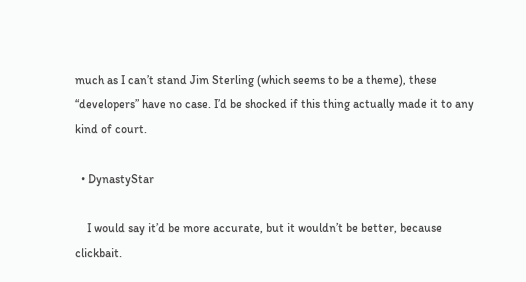much as I can’t stand Jim Sterling (which seems to be a theme), these “developers” have no case. I’d be shocked if this thing actually made it to any kind of court.

  • DynastyStar

    I would say it’d be more accurate, but it wouldn’t be better, because clickbait.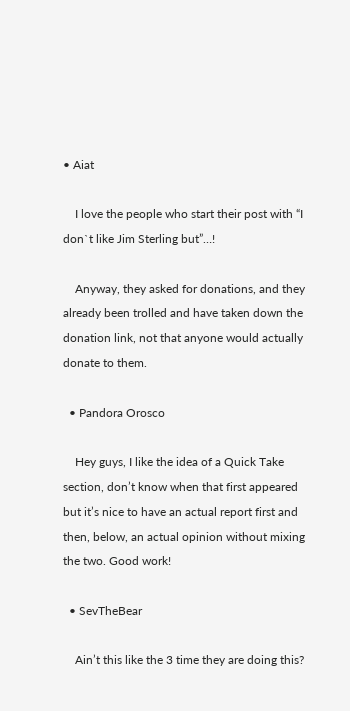• Aiat

    I love the people who start their post with “I don`t like Jim Sterling but”…!

    Anyway, they asked for donations, and they already been trolled and have taken down the donation link, not that anyone would actually donate to them.

  • Pandora Orosco

    Hey guys, I like the idea of a Quick Take section, don’t know when that first appeared but it’s nice to have an actual report first and then, below, an actual opinion without mixing the two. Good work!

  • SevTheBear

    Ain’t this like the 3 time they are doing this?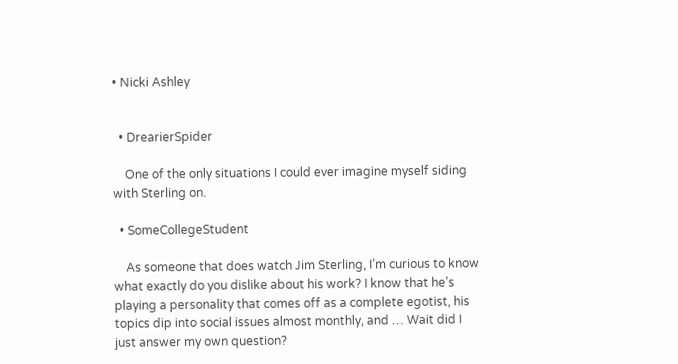• Nicki Ashley


  • DrearierSpider

    One of the only situations I could ever imagine myself siding with Sterling on.

  • SomeCollegeStudent

    As someone that does watch Jim Sterling, I’m curious to know what exactly do you dislike about his work? I know that he’s playing a personality that comes off as a complete egotist, his topics dip into social issues almost monthly, and … Wait did I just answer my own question?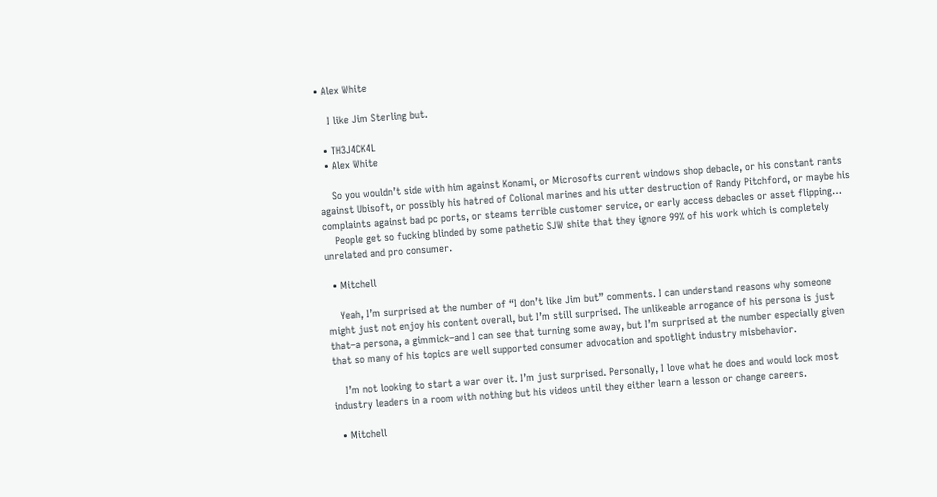• Alex White

    I like Jim Sterling but.

  • TH3J4CK4L
  • Alex White

    So you wouldn’t side with him against Konami, or Microsofts current windows shop debacle, or his constant rants against Ubisoft, or possibly his hatred of Colional marines and his utter destruction of Randy Pitchford, or maybe his complaints against bad pc ports, or steams terrible customer service, or early access debacles or asset flipping…
    People get so fucking blinded by some pathetic SJW shite that they ignore 99% of his work which is completely unrelated and pro consumer.

  • Mitchell

    Yeah, I’m surprised at the number of “I don’t like Jim but” comments. I can understand reasons why someone might just not enjoy his content overall, but I’m still surprised. The unlikeable arrogance of his persona is just that–a persona, a gimmick–and I can see that turning some away, but I’m surprised at the number especially given that so many of his topics are well supported consumer advocation and spotlight industry misbehavior.

    I’m not looking to start a war over it. I’m just surprised. Personally, I love what he does and would lock most industry leaders in a room with nothing but his videos until they either learn a lesson or change careers.

  • Mitchell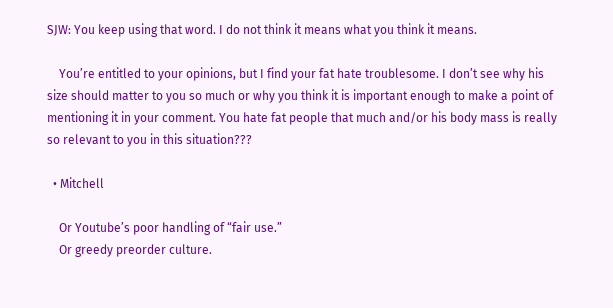SJW: You keep using that word. I do not think it means what you think it means.

    You’re entitled to your opinions, but I find your fat hate troublesome. I don’t see why his size should matter to you so much or why you think it is important enough to make a point of mentioning it in your comment. You hate fat people that much and/or his body mass is really so relevant to you in this situation???

  • Mitchell

    Or Youtube’s poor handling of “fair use.”
    Or greedy preorder culture.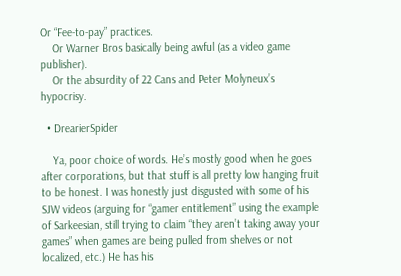Or “Fee-to-pay” practices.
    Or Warner Bros basically being awful (as a video game publisher).
    Or the absurdity of 22 Cans and Peter Molyneux’s hypocrisy.

  • DrearierSpider

    Ya, poor choice of words. He’s mostly good when he goes after corporations, but that stuff is all pretty low hanging fruit to be honest. I was honestly just disgusted with some of his SJW videos (arguing for “gamer entitlement” using the example of Sarkeesian, still trying to claim “they aren’t taking away your games” when games are being pulled from shelves or not localized, etc.) He has his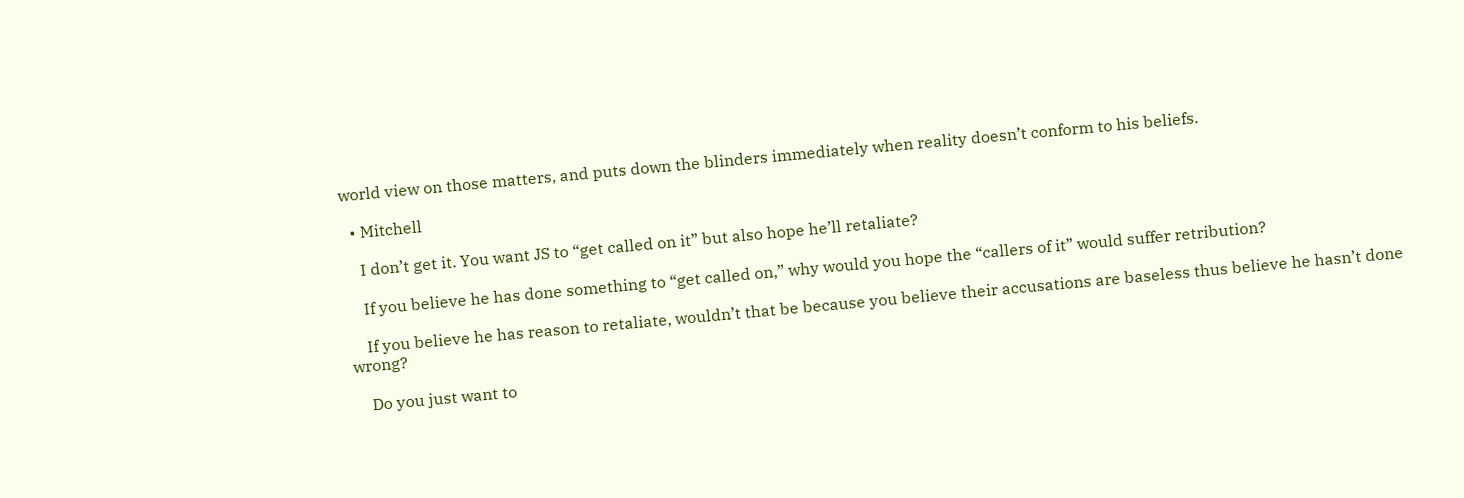world view on those matters, and puts down the blinders immediately when reality doesn’t conform to his beliefs.

  • Mitchell

    I don’t get it. You want JS to “get called on it” but also hope he’ll retaliate?

    If you believe he has done something to “get called on,” why would you hope the “callers of it” would suffer retribution?

    If you believe he has reason to retaliate, wouldn’t that be because you believe their accusations are baseless thus believe he hasn’t done wrong?

    Do you just want to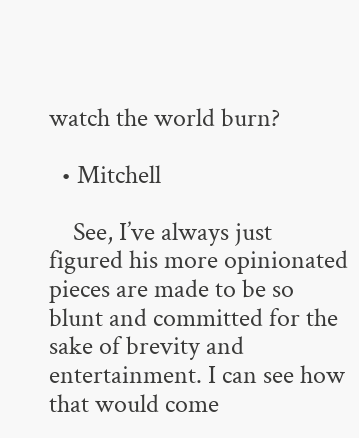watch the world burn?

  • Mitchell

    See, I’ve always just figured his more opinionated pieces are made to be so blunt and committed for the sake of brevity and entertainment. I can see how that would come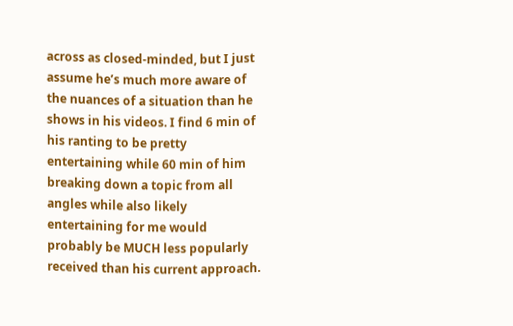across as closed-minded, but I just assume he’s much more aware of the nuances of a situation than he shows in his videos. I find 6 min of his ranting to be pretty entertaining while 60 min of him breaking down a topic from all angles while also likely entertaining for me would probably be MUCH less popularly received than his current approach.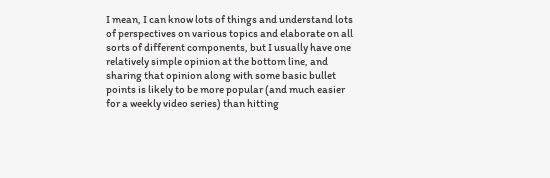I mean, I can know lots of things and understand lots of perspectives on various topics and elaborate on all sorts of different components, but I usually have one relatively simple opinion at the bottom line, and sharing that opinion along with some basic bullet points is likely to be more popular (and much easier for a weekly video series) than hitting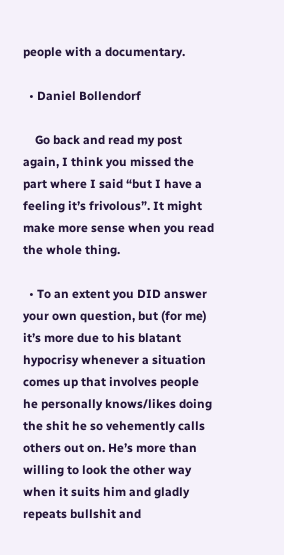people with a documentary.

  • Daniel Bollendorf

    Go back and read my post again, I think you missed the part where I said “but I have a feeling it’s frivolous”. It might make more sense when you read the whole thing.

  • To an extent you DID answer your own question, but (for me) it’s more due to his blatant hypocrisy whenever a situation comes up that involves people he personally knows/likes doing the shit he so vehemently calls others out on. He’s more than willing to look the other way when it suits him and gladly repeats bullshit and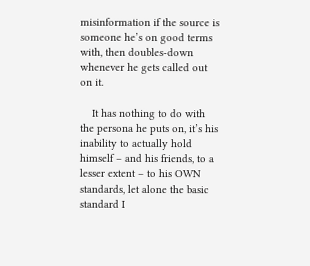misinformation if the source is someone he’s on good terms with, then doubles-down whenever he gets called out on it.

    It has nothing to do with the persona he puts on, it’s his inability to actually hold himself – and his friends, to a lesser extent – to his OWN standards, let alone the basic standard I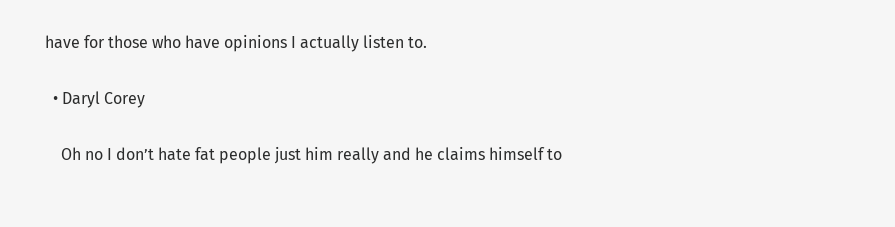have for those who have opinions I actually listen to.

  • Daryl Corey

    Oh no I don’t hate fat people just him really and he claims himself to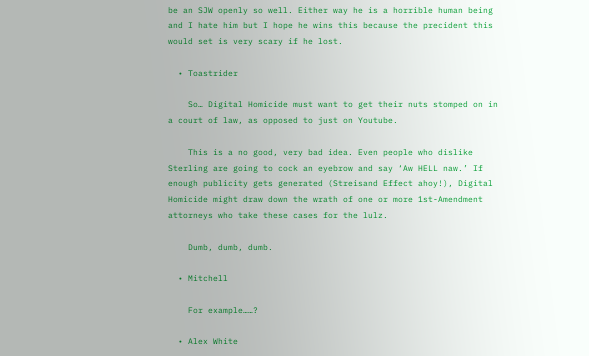be an SJW openly so well. Either way he is a horrible human being and I hate him but I hope he wins this because the precident this would set is very scary if he lost.

  • Toastrider

    So… Digital Homicide must want to get their nuts stomped on in a court of law, as opposed to just on Youtube.

    This is a no good, very bad idea. Even people who dislike Sterling are going to cock an eyebrow and say ‘Aw HELL naw.’ If enough publicity gets generated (Streisand Effect ahoy!), Digital Homicide might draw down the wrath of one or more 1st-Amendment attorneys who take these cases for the lulz.

    Dumb, dumb, dumb.

  • Mitchell

    For example……?

  • Alex White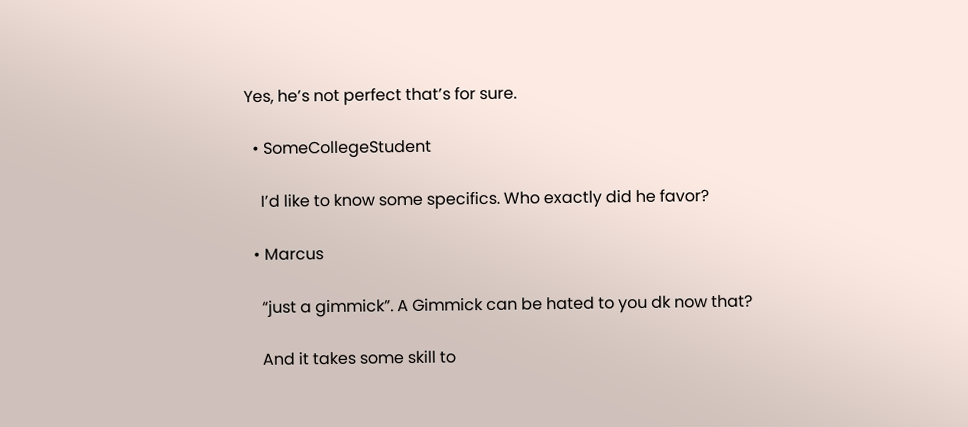Yes, he’s not perfect that’s for sure.

  • SomeCollegeStudent

    I’d like to know some specifics. Who exactly did he favor?

  • Marcus

    “just a gimmick”. A Gimmick can be hated to you dk now that?

    And it takes some skill to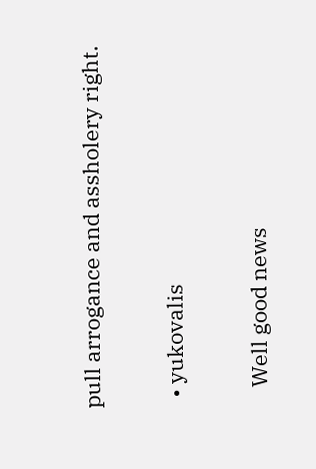pull arrogance and assholery right.

  • yukovalis

    Well good news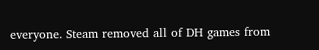everyone. Steam removed all of DH games from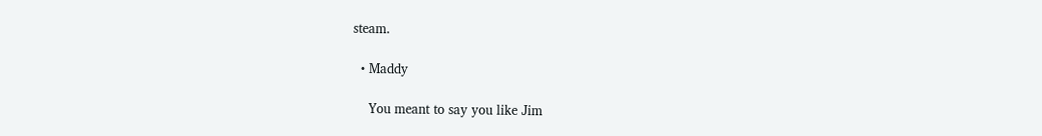steam.

  • Maddy

    You meant to say you like Jim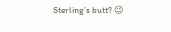Sterling’s butt? 😉